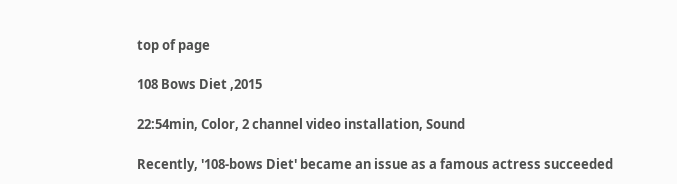top of page

108 Bows Diet ,2015

22:54min, Color, 2 channel video installation, Sound

Recently, '108-bows Diet' became an issue as a famous actress succeeded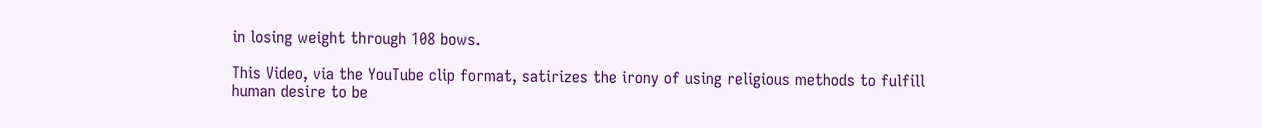in losing weight through 108 bows.

This Video, via the YouTube clip format, satirizes the irony of using religious methods to fulfill human desire to be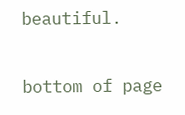beautiful.

bottom of page